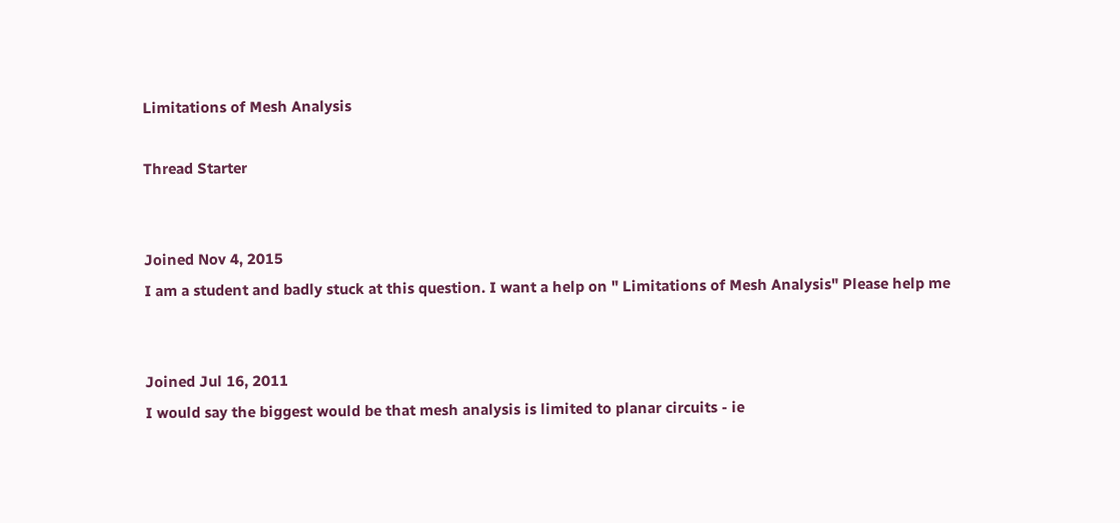Limitations of Mesh Analysis

Thread Starter


Joined Nov 4, 2015
I am a student and badly stuck at this question. I want a help on " Limitations of Mesh Analysis" Please help me


Joined Jul 16, 2011
I would say the biggest would be that mesh analysis is limited to planar circuits - ie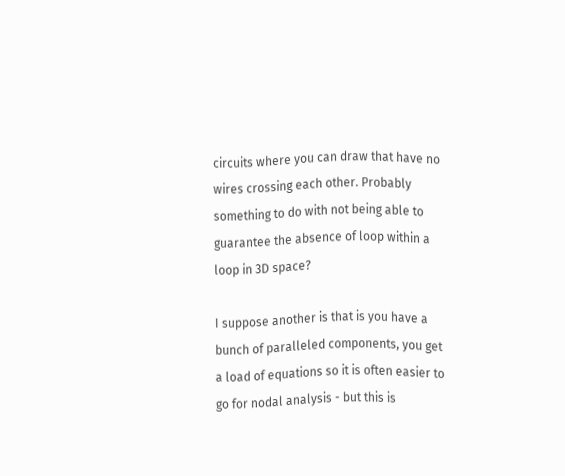circuits where you can draw that have no wires crossing each other. Probably something to do with not being able to guarantee the absence of loop within a loop in 3D space?

I suppose another is that is you have a bunch of paralleled components, you get a load of equations so it is often easier to go for nodal analysis - but this is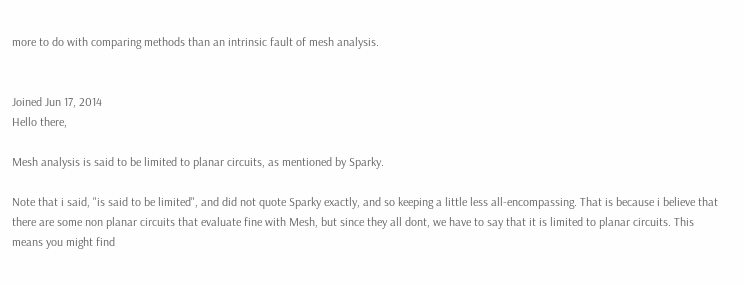more to do with comparing methods than an intrinsic fault of mesh analysis.


Joined Jun 17, 2014
Hello there,

Mesh analysis is said to be limited to planar circuits, as mentioned by Sparky.

Note that i said, "is said to be limited", and did not quote Sparky exactly, and so keeping a little less all-encompassing. That is because i believe that there are some non planar circuits that evaluate fine with Mesh, but since they all dont, we have to say that it is limited to planar circuits. This means you might find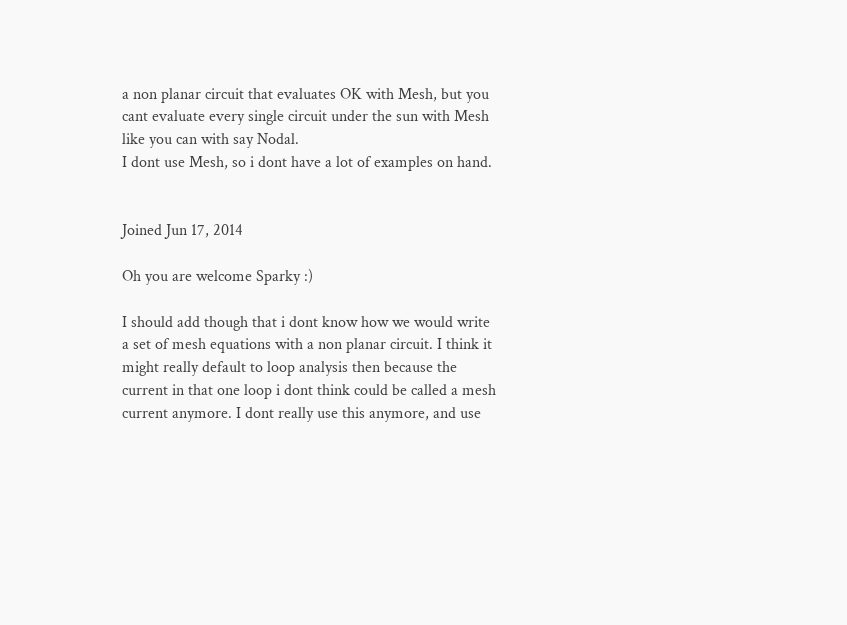a non planar circuit that evaluates OK with Mesh, but you cant evaluate every single circuit under the sun with Mesh like you can with say Nodal.
I dont use Mesh, so i dont have a lot of examples on hand.


Joined Jun 17, 2014

Oh you are welcome Sparky :)

I should add though that i dont know how we would write a set of mesh equations with a non planar circuit. I think it might really default to loop analysis then because the current in that one loop i dont think could be called a mesh current anymore. I dont really use this anymore, and use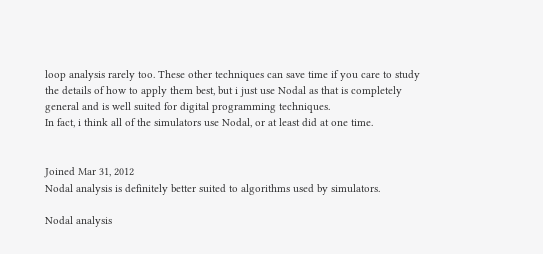loop analysis rarely too. These other techniques can save time if you care to study the details of how to apply them best, but i just use Nodal as that is completely general and is well suited for digital programming techniques.
In fact, i think all of the simulators use Nodal, or at least did at one time.


Joined Mar 31, 2012
Nodal analysis is definitely better suited to algorithms used by simulators.

Nodal analysis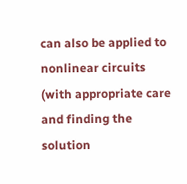can also be applied to nonlinear circuits (with appropriate care and finding the solution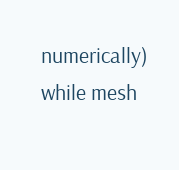numerically) while mesh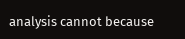analysis cannot because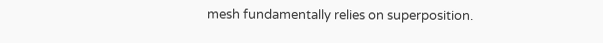mesh fundamentally relies on superposition.